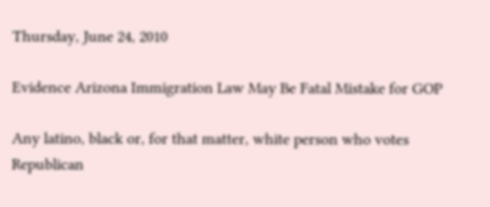Thursday, June 24, 2010

Evidence Arizona Immigration Law May Be Fatal Mistake for GOP

Any latino, black or, for that matter, white person who votes Republican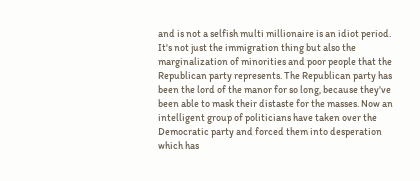and is not a selfish multi millionaire is an idiot period. It's not just the immigration thing but also the marginalization of minorities and poor people that the Republican party represents. The Republican party has been the lord of the manor for so long, because they've been able to mask their distaste for the masses. Now an intelligent group of politicians have taken over the Democratic party and forced them into desperation which has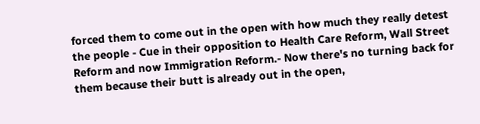forced them to come out in the open with how much they really detest the people - Cue in their opposition to Health Care Reform, Wall Street Reform and now Immigration Reform.- Now there's no turning back for them because their butt is already out in the open,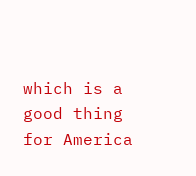which is a good thing for America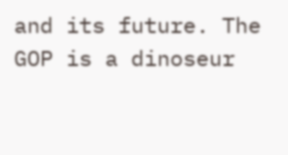and its future. The GOP is a dinoseur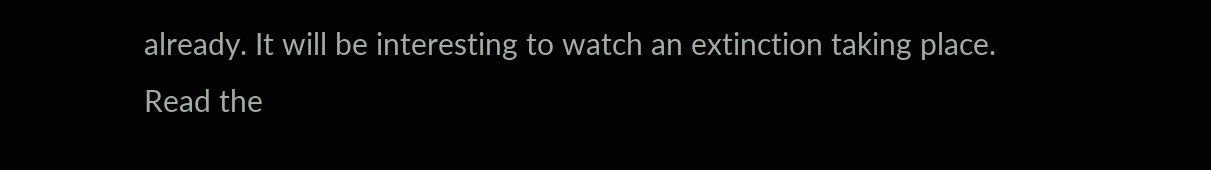already. It will be interesting to watch an extinction taking place.
Read the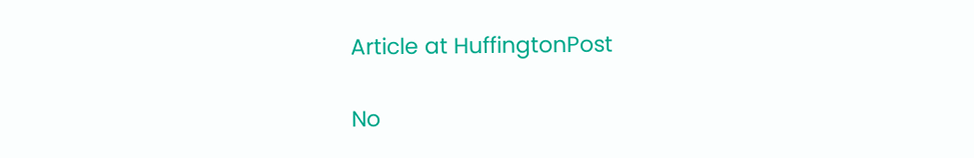Article at HuffingtonPost

No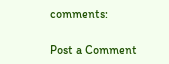comments:

Post a Comment